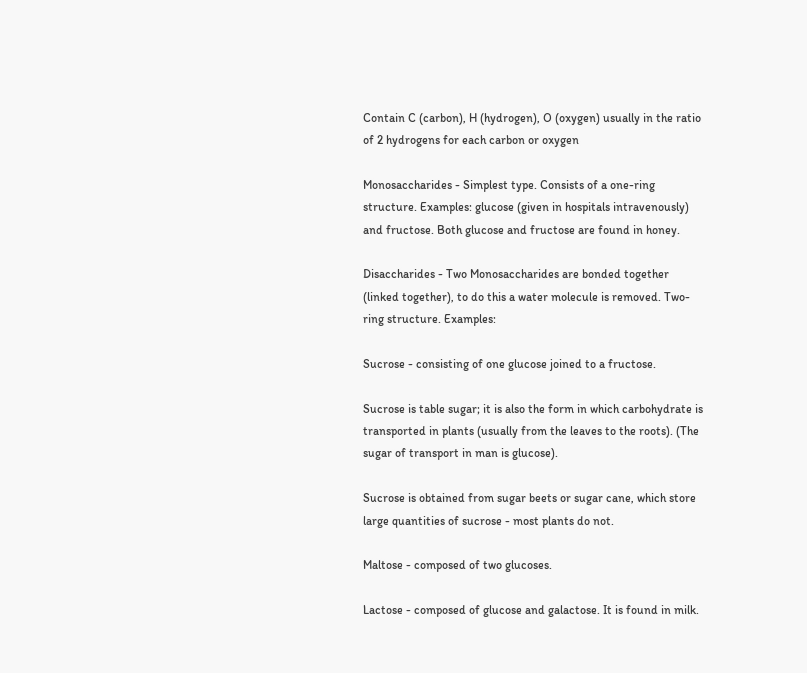Contain C (carbon), H (hydrogen), O (oxygen) usually in the ratio of 2 hydrogens for each carbon or oxygen

Monosaccharides - Simplest type. Consists of a one-ring structure. Examples: glucose (given in hospitals intravenously) and fructose. Both glucose and fructose are found in honey.

Disaccharides - Two Monosaccharides are bonded together (linked together), to do this a water molecule is removed. Two-ring structure. Examples:

Sucrose - consisting of one glucose joined to a fructose.

Sucrose is table sugar; it is also the form in which carbohydrate is transported in plants (usually from the leaves to the roots). (The sugar of transport in man is glucose).

Sucrose is obtained from sugar beets or sugar cane, which store large quantities of sucrose - most plants do not.

Maltose - composed of two glucoses.

Lactose - composed of glucose and galactose. It is found in milk.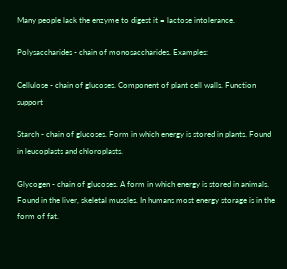Many people lack the enzyme to digest it = lactose intolerance.

Polysaccharides - chain of monosaccharides. Examples:

Cellulose - chain of glucoses. Component of plant cell walls. Function support

Starch - chain of glucoses. Form in which energy is stored in plants. Found in leucoplasts and chloroplasts.

Glycogen - chain of glucoses. A form in which energy is stored in animals. Found in the liver, skeletal muscles. In humans most energy storage is in the form of fat.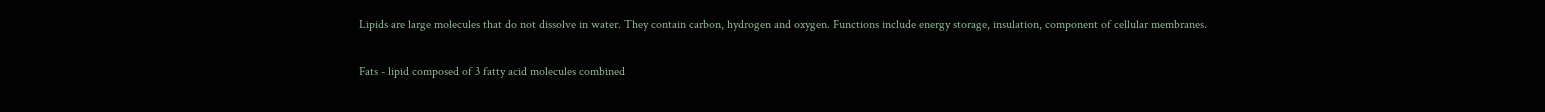Lipids are large molecules that do not dissolve in water. They contain carbon, hydrogen and oxygen. Functions include energy storage, insulation, component of cellular membranes.

Fats - lipid composed of 3 fatty acid molecules combined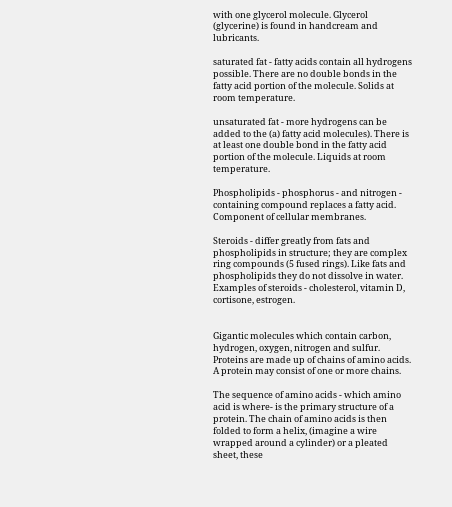with one glycerol molecule. Glycerol (glycerine) is found in handcream and lubricants.

saturated fat - fatty acids contain all hydrogens possible. There are no double bonds in the fatty acid portion of the molecule. Solids at room temperature.

unsaturated fat - more hydrogens can be added to the (a) fatty acid molecules). There is at least one double bond in the fatty acid portion of the molecule. Liquids at room temperature.

Phospholipids - phosphorus - and nitrogen - containing compound replaces a fatty acid. Component of cellular membranes.

Steroids - differ greatly from fats and phospholipids in structure; they are complex ring compounds (5 fused rings). Like fats and phospholipids they do not dissolve in water. Examples of steroids - cholesterol, vitamin D, cortisone, estrogen.


Gigantic molecules which contain carbon, hydrogen, oxygen, nitrogen and sulfur. Proteins are made up of chains of amino acids. A protein may consist of one or more chains.

The sequence of amino acids - which amino acid is where- is the primary structure of a protein. The chain of amino acids is then folded to form a helix, (imagine a wire wrapped around a cylinder) or a pleated sheet, these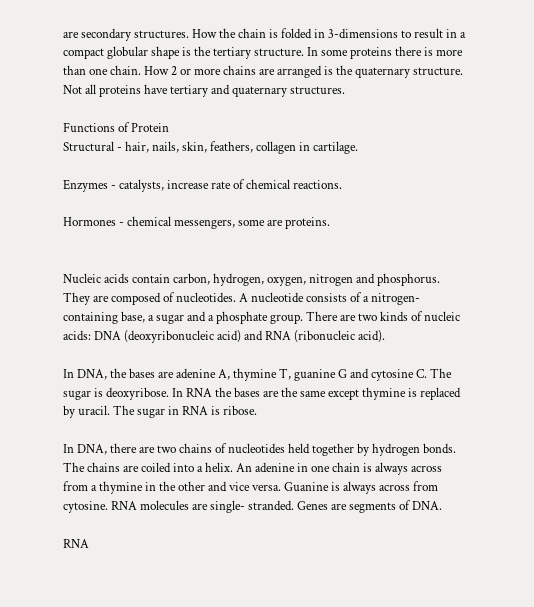are secondary structures. How the chain is folded in 3-dimensions to result in a compact globular shape is the tertiary structure. In some proteins there is more than one chain. How 2 or more chains are arranged is the quaternary structure. Not all proteins have tertiary and quaternary structures.

Functions of Protein
Structural - hair, nails, skin, feathers, collagen in cartilage.

Enzymes - catalysts, increase rate of chemical reactions.

Hormones - chemical messengers, some are proteins.


Nucleic acids contain carbon, hydrogen, oxygen, nitrogen and phosphorus. They are composed of nucleotides. A nucleotide consists of a nitrogen-containing base, a sugar and a phosphate group. There are two kinds of nucleic acids: DNA (deoxyribonucleic acid) and RNA (ribonucleic acid).

In DNA, the bases are adenine A, thymine T, guanine G and cytosine C. The sugar is deoxyribose. In RNA the bases are the same except thymine is replaced by uracil. The sugar in RNA is ribose.

In DNA, there are two chains of nucleotides held together by hydrogen bonds. The chains are coiled into a helix. An adenine in one chain is always across from a thymine in the other and vice versa. Guanine is always across from cytosine. RNA molecules are single- stranded. Genes are segments of DNA.

RNA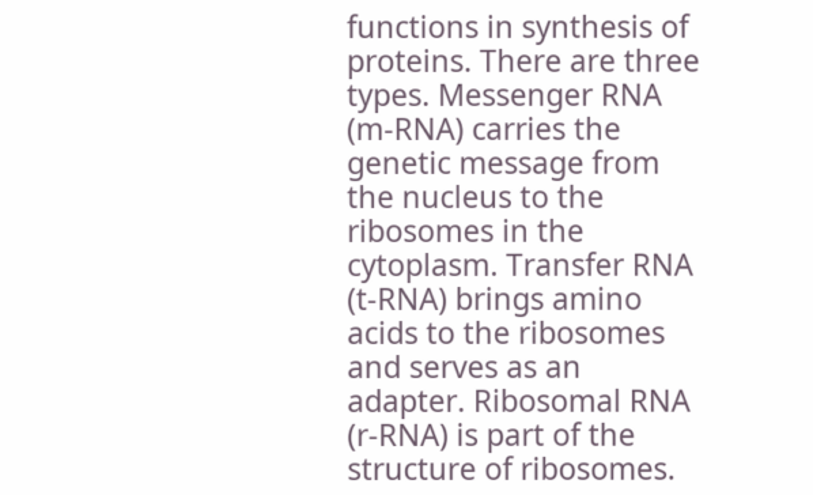functions in synthesis of proteins. There are three types. Messenger RNA (m-RNA) carries the genetic message from the nucleus to the ribosomes in the cytoplasm. Transfer RNA (t-RNA) brings amino acids to the ribosomes and serves as an adapter. Ribosomal RNA (r-RNA) is part of the structure of ribosomes.